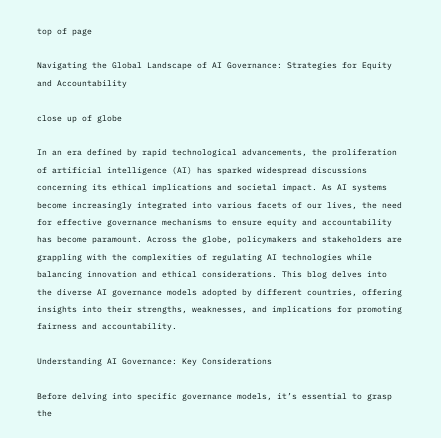top of page

Navigating the Global Landscape of AI Governance: Strategies for Equity and Accountability

close up of globe

In an era defined by rapid technological advancements, the proliferation of artificial intelligence (AI) has sparked widespread discussions concerning its ethical implications and societal impact. As AI systems become increasingly integrated into various facets of our lives, the need for effective governance mechanisms to ensure equity and accountability has become paramount. Across the globe, policymakers and stakeholders are grappling with the complexities of regulating AI technologies while balancing innovation and ethical considerations. This blog delves into the diverse AI governance models adopted by different countries, offering insights into their strengths, weaknesses, and implications for promoting fairness and accountability.

Understanding AI Governance: Key Considerations

Before delving into specific governance models, it’s essential to grasp the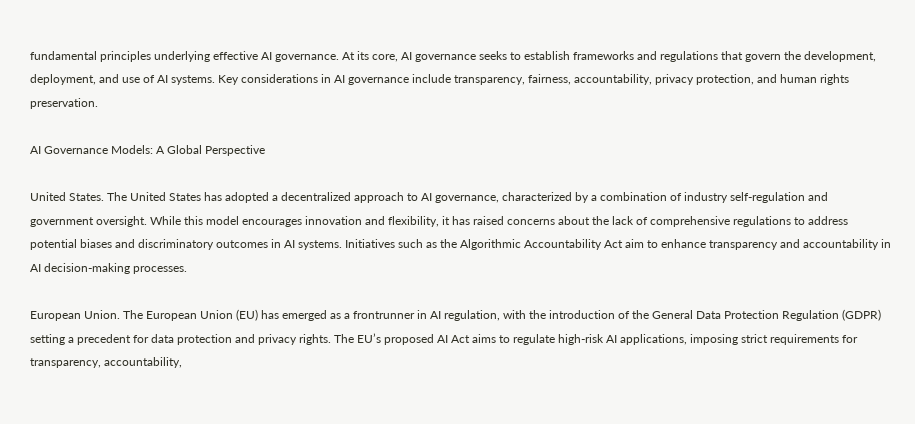fundamental principles underlying effective AI governance. At its core, AI governance seeks to establish frameworks and regulations that govern the development, deployment, and use of AI systems. Key considerations in AI governance include transparency, fairness, accountability, privacy protection, and human rights preservation.

AI Governance Models: A Global Perspective

United States. The United States has adopted a decentralized approach to AI governance, characterized by a combination of industry self-regulation and government oversight. While this model encourages innovation and flexibility, it has raised concerns about the lack of comprehensive regulations to address potential biases and discriminatory outcomes in AI systems. Initiatives such as the Algorithmic Accountability Act aim to enhance transparency and accountability in AI decision-making processes.

European Union. The European Union (EU) has emerged as a frontrunner in AI regulation, with the introduction of the General Data Protection Regulation (GDPR) setting a precedent for data protection and privacy rights. The EU’s proposed AI Act aims to regulate high-risk AI applications, imposing strict requirements for transparency, accountability,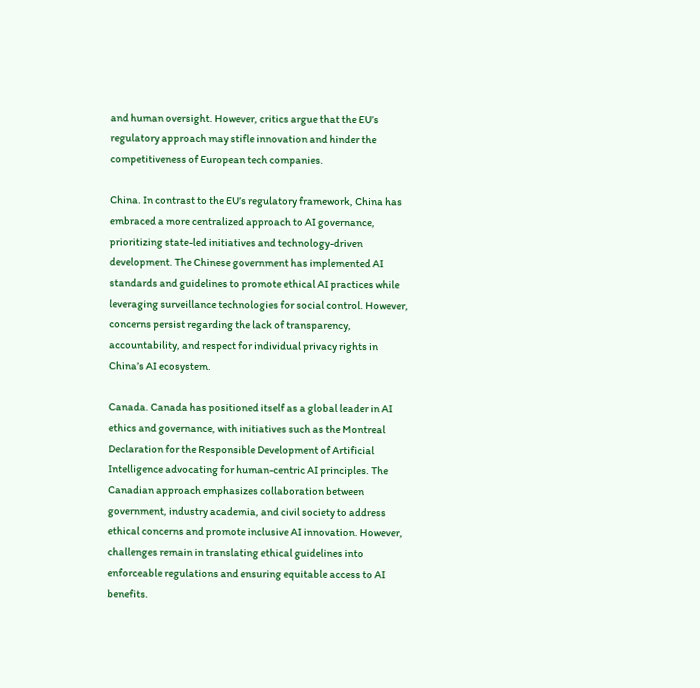and human oversight. However, critics argue that the EU’s regulatory approach may stifle innovation and hinder the competitiveness of European tech companies.

China. In contrast to the EU’s regulatory framework, China has embraced a more centralized approach to AI governance, prioritizing state-led initiatives and technology-driven development. The Chinese government has implemented AI standards and guidelines to promote ethical AI practices while leveraging surveillance technologies for social control. However, concerns persist regarding the lack of transparency, accountability, and respect for individual privacy rights in China’s AI ecosystem.

Canada. Canada has positioned itself as a global leader in AI ethics and governance, with initiatives such as the Montreal Declaration for the Responsible Development of Artificial Intelligence advocating for human-centric AI principles. The Canadian approach emphasizes collaboration between government, industry academia, and civil society to address ethical concerns and promote inclusive AI innovation. However, challenges remain in translating ethical guidelines into enforceable regulations and ensuring equitable access to AI benefits.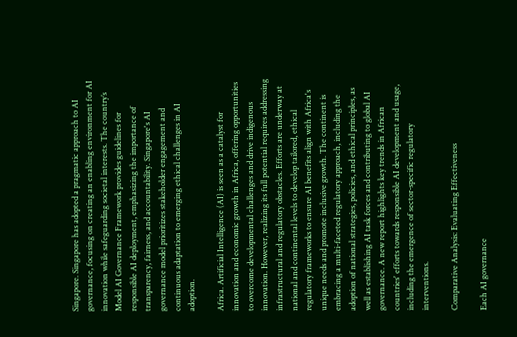Singapore. Singapore has adopted a pragmatic approach to AI governance, focusing on creating an enabling environment for AI innovation while safeguarding societal interests. The country’s Model AI Governance Framework provides guidelines for responsible AI deployment, emphasizing the importance of transparency, fairness, and accountability. Singapore's AI governance model prioritizes stakeholder engagement and continuous adaptation to emerging ethical challenges in AI adoption.

Africa. Artificial Intelligence (AI) is seen as a catalyst for innovation and economic growth in Africa, offering opportunities to overcome developmental challenges and drive indigenous innovation. However, realizing its full potential requires addressing infrastructural and regulatory obstacles. Efforts are underway at national and continental levels to develop tailored, ethical regulatory frameworks to ensure AI benefits align with Africa's unique needs and promote inclusive growth. The continent is embracing a multi-faceted regulatory approach, including the adoption of national strategies, policies, and ethical principles, as well as establishing AI task forces and contributing to global AI governance. A new report highlights key trends in African countries' efforts towards responsible AI development and usage, including the emergence of sector-specific regulatory interventions.

Comparative Analysis: Evaluating Effectiveness

Each AI governance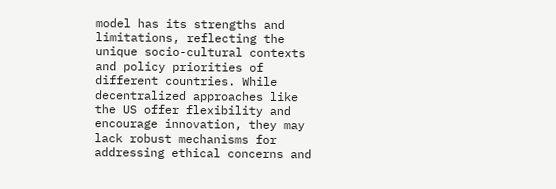model has its strengths and limitations, reflecting the unique socio-cultural contexts and policy priorities of different countries. While decentralized approaches like the US offer flexibility and encourage innovation, they may lack robust mechanisms for addressing ethical concerns and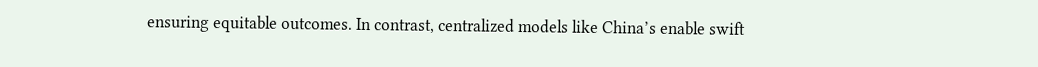ensuring equitable outcomes. In contrast, centralized models like China’s enable swift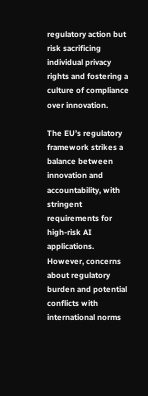regulatory action but risk sacrificing individual privacy rights and fostering a culture of compliance over innovation.

The EU’s regulatory framework strikes a balance between innovation and accountability, with stringent requirements for high-risk AI applications. However, concerns about regulatory burden and potential conflicts with international norms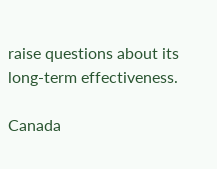raise questions about its long-term effectiveness.

Canada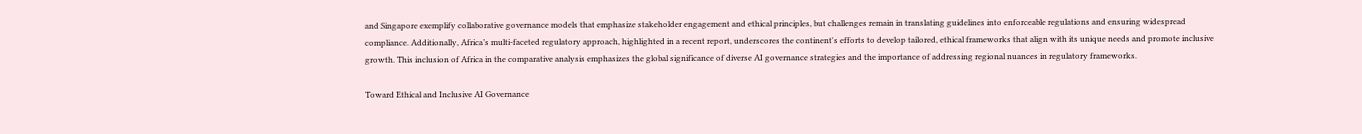and Singapore exemplify collaborative governance models that emphasize stakeholder engagement and ethical principles, but challenges remain in translating guidelines into enforceable regulations and ensuring widespread compliance. Additionally, Africa’s multi-faceted regulatory approach, highlighted in a recent report, underscores the continent's efforts to develop tailored, ethical frameworks that align with its unique needs and promote inclusive growth. This inclusion of Africa in the comparative analysis emphasizes the global significance of diverse AI governance strategies and the importance of addressing regional nuances in regulatory frameworks.

Toward Ethical and Inclusive AI Governance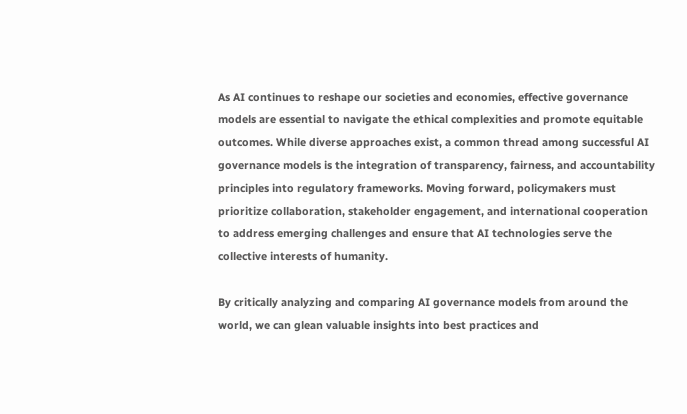As AI continues to reshape our societies and economies, effective governance models are essential to navigate the ethical complexities and promote equitable outcomes. While diverse approaches exist, a common thread among successful AI governance models is the integration of transparency, fairness, and accountability principles into regulatory frameworks. Moving forward, policymakers must prioritize collaboration, stakeholder engagement, and international cooperation to address emerging challenges and ensure that AI technologies serve the collective interests of humanity.

By critically analyzing and comparing AI governance models from around the world, we can glean valuable insights into best practices and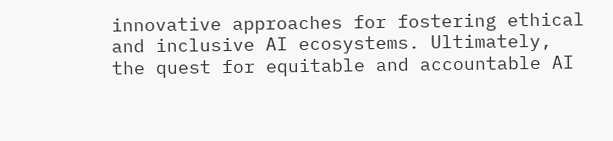innovative approaches for fostering ethical and inclusive AI ecosystems. Ultimately, the quest for equitable and accountable AI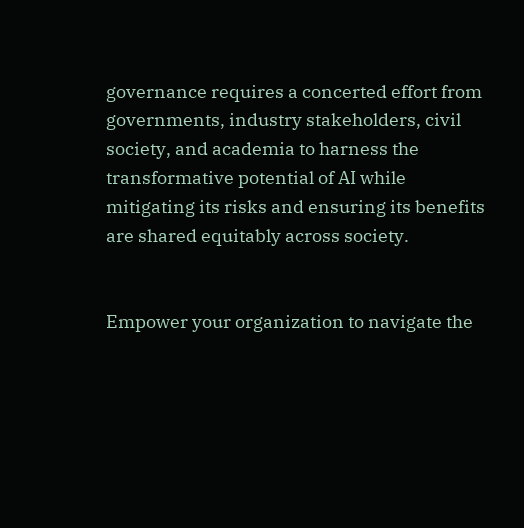governance requires a concerted effort from governments, industry stakeholders, civil society, and academia to harness the transformative potential of AI while mitigating its risks and ensuring its benefits are shared equitably across society.


Empower your organization to navigate the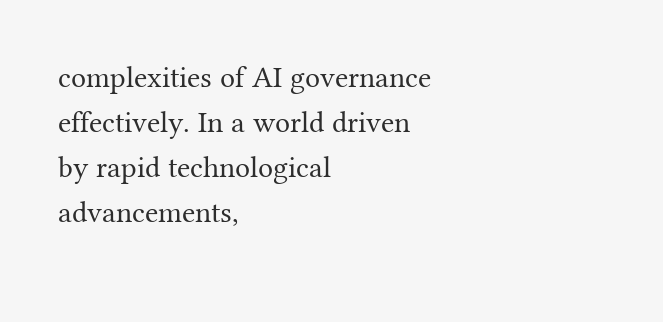complexities of AI governance effectively. In a world driven by rapid technological advancements,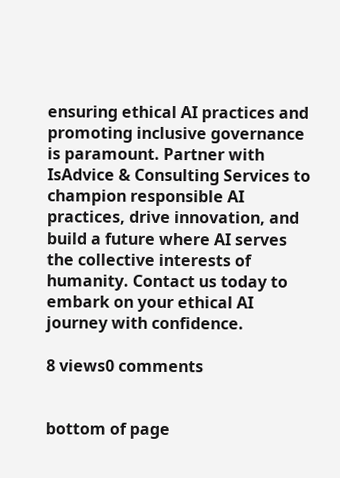ensuring ethical AI practices and promoting inclusive governance is paramount. Partner with IsAdvice & Consulting Services to champion responsible AI practices, drive innovation, and build a future where AI serves the collective interests of humanity. Contact us today to embark on your ethical AI journey with confidence.

8 views0 comments


bottom of page